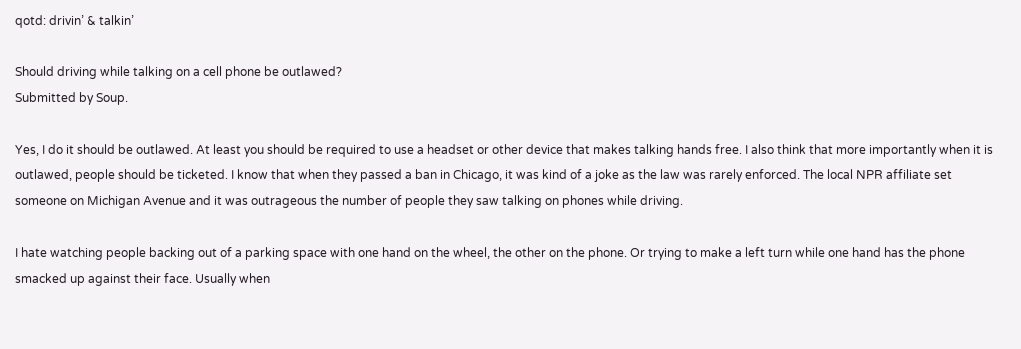qotd: drivin’ & talkin’

Should driving while talking on a cell phone be outlawed?
Submitted by Soup.

Yes, I do it should be outlawed. At least you should be required to use a headset or other device that makes talking hands free. I also think that more importantly when it is outlawed, people should be ticketed. I know that when they passed a ban in Chicago, it was kind of a joke as the law was rarely enforced. The local NPR affiliate set someone on Michigan Avenue and it was outrageous the number of people they saw talking on phones while driving.

I hate watching people backing out of a parking space with one hand on the wheel, the other on the phone. Or trying to make a left turn while one hand has the phone smacked up against their face. Usually when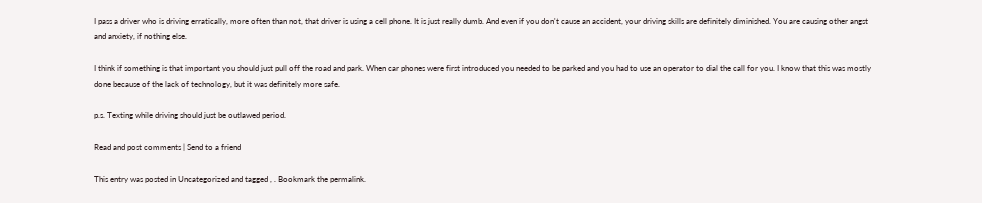I pass a driver who is driving erratically, more often than not, that driver is using a cell phone. It is just really dumb. And even if you don't cause an accident, your driving skills are definitely diminished. You are causing other angst and anxiety, if nothing else.

I think if something is that important you should just pull off the road and park. When car phones were first introduced you needed to be parked and you had to use an operator to dial the call for you. I know that this was mostly done because of the lack of technology, but it was definitely more safe.

p.s. Texting while driving should just be outlawed period.

Read and post comments | Send to a friend

This entry was posted in Uncategorized and tagged , . Bookmark the permalink.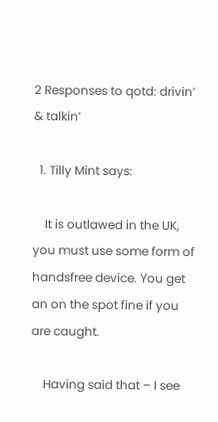2 Responses to qotd: drivin’ & talkin’

  1. Tilly Mint says:

    It is outlawed in the UK, you must use some form of handsfree device. You get an on the spot fine if you are caught.

    Having said that – I see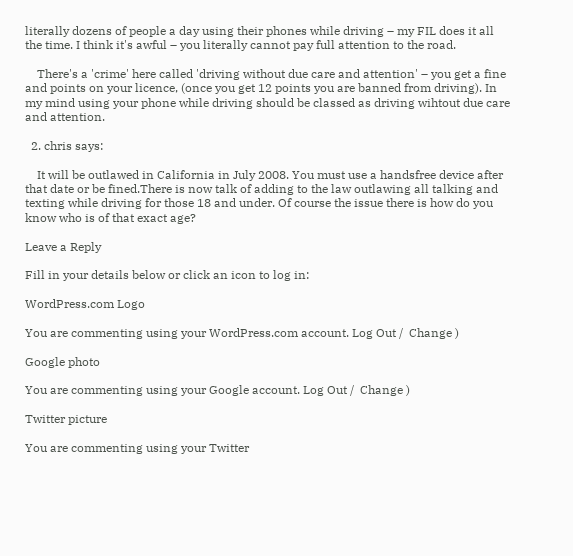literally dozens of people a day using their phones while driving – my FIL does it all the time. I think it's awful – you literally cannot pay full attention to the road.

    There's a 'crime' here called 'driving without due care and attention' – you get a fine and points on your licence, (once you get 12 points you are banned from driving). In my mind using your phone while driving should be classed as driving wihtout due care and attention.

  2. chris says:

    It will be outlawed in California in July 2008. You must use a handsfree device after that date or be fined.There is now talk of adding to the law outlawing all talking and texting while driving for those 18 and under. Of course the issue there is how do you know who is of that exact age?

Leave a Reply

Fill in your details below or click an icon to log in:

WordPress.com Logo

You are commenting using your WordPress.com account. Log Out /  Change )

Google photo

You are commenting using your Google account. Log Out /  Change )

Twitter picture

You are commenting using your Twitter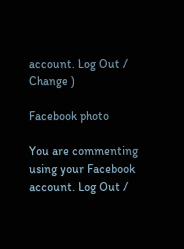account. Log Out /  Change )

Facebook photo

You are commenting using your Facebook account. Log Out /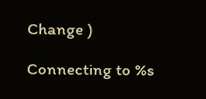Change )

Connecting to %s